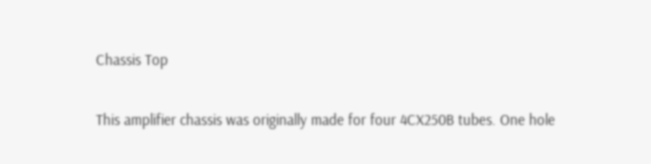Chassis Top

This amplifier chassis was originally made for four 4CX250B tubes. One hole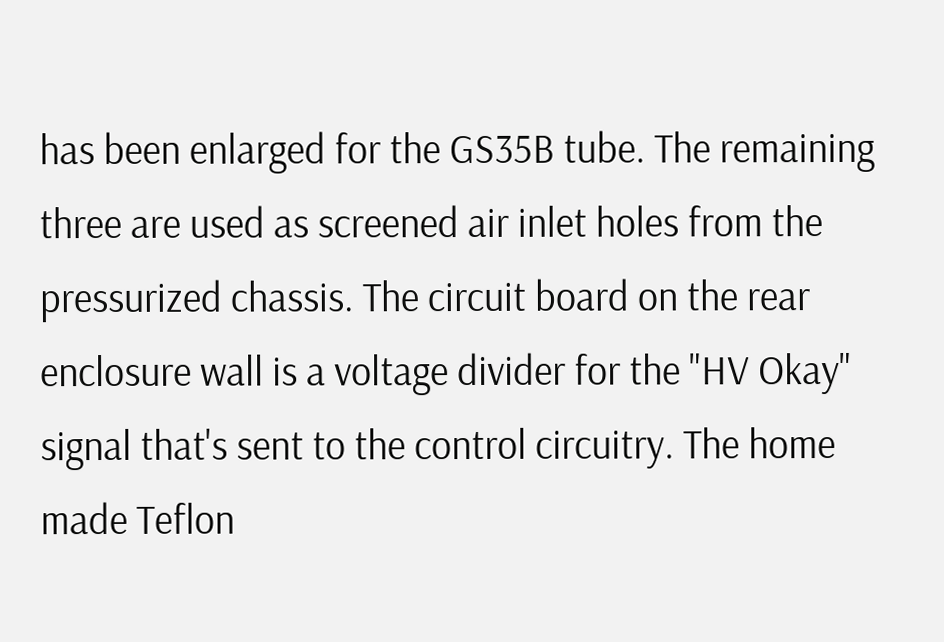has been enlarged for the GS35B tube. The remaining three are used as screened air inlet holes from the pressurized chassis. The circuit board on the rear enclosure wall is a voltage divider for the "HV Okay" signal that's sent to the control circuitry. The home made Teflon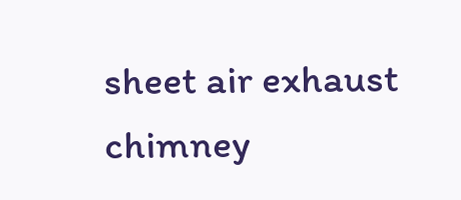sheet air exhaust chimney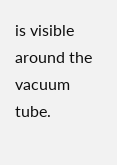is visible around the vacuum tube.